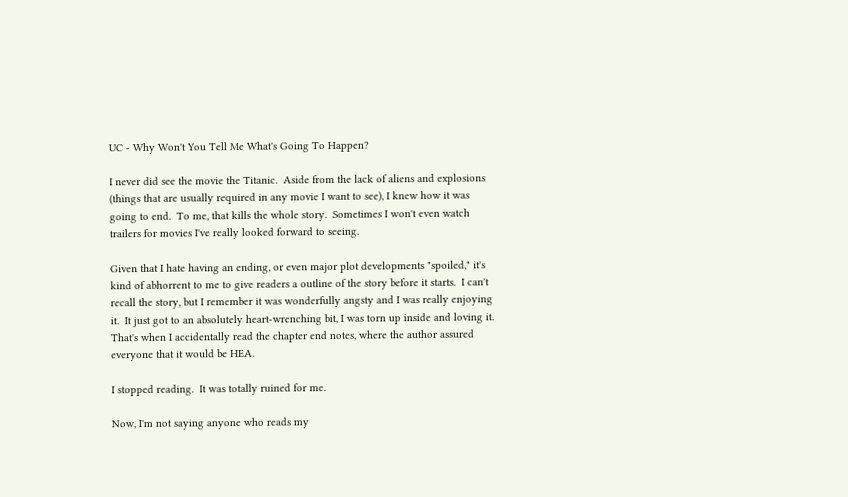UC - Why Won't You Tell Me What's Going To Happen?

I never did see the movie the Titanic.  Aside from the lack of aliens and explosions (things that are usually required in any movie I want to see), I knew how it was going to end.  To me, that kills the whole story.  Sometimes I won't even watch trailers for movies I've really looked forward to seeing.

Given that I hate having an ending, or even major plot developments "spoiled," it's kind of abhorrent to me to give readers a outline of the story before it starts.  I can't recall the story, but I remember it was wonderfully angsty and I was really enjoying it.  It just got to an absolutely heart-wrenching bit, I was torn up inside and loving it.  That's when I accidentally read the chapter end notes, where the author assured everyone that it would be HEA.

I stopped reading.  It was totally ruined for me.

Now, I'm not saying anyone who reads my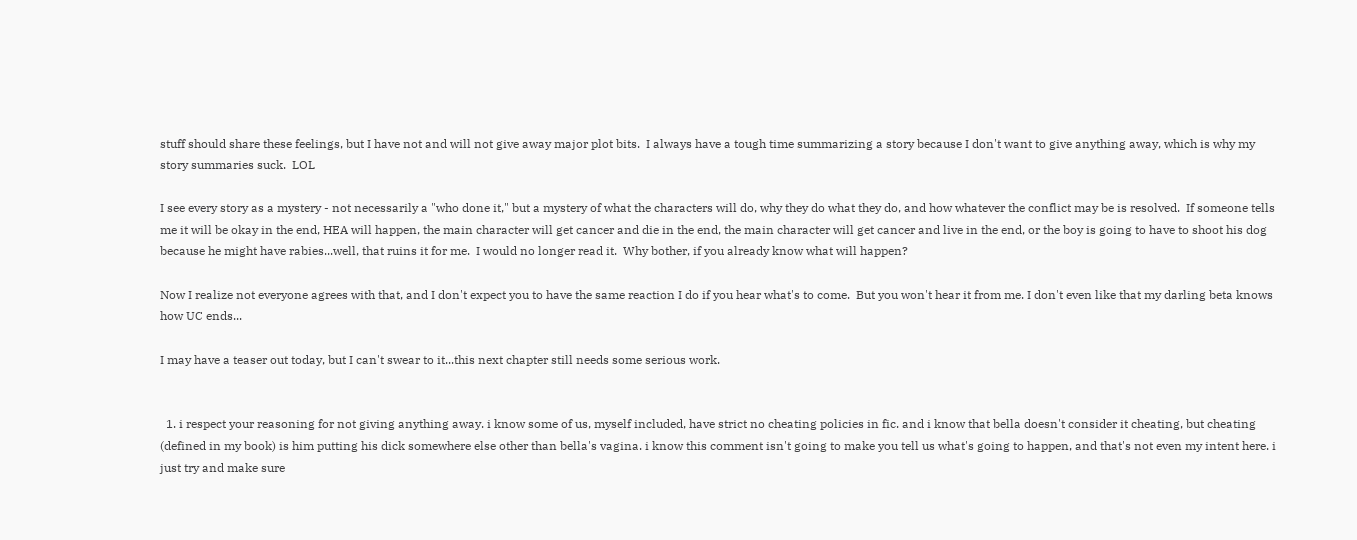stuff should share these feelings, but I have not and will not give away major plot bits.  I always have a tough time summarizing a story because I don't want to give anything away, which is why my story summaries suck.  LOL

I see every story as a mystery - not necessarily a "who done it," but a mystery of what the characters will do, why they do what they do, and how whatever the conflict may be is resolved.  If someone tells me it will be okay in the end, HEA will happen, the main character will get cancer and die in the end, the main character will get cancer and live in the end, or the boy is going to have to shoot his dog because he might have rabies...well, that ruins it for me.  I would no longer read it.  Why bother, if you already know what will happen?

Now I realize not everyone agrees with that, and I don't expect you to have the same reaction I do if you hear what's to come.  But you won't hear it from me. I don't even like that my darling beta knows how UC ends...

I may have a teaser out today, but I can't swear to it...this next chapter still needs some serious work.


  1. i respect your reasoning for not giving anything away. i know some of us, myself included, have strict no cheating policies in fic. and i know that bella doesn't consider it cheating, but cheating (defined in my book) is him putting his dick somewhere else other than bella's vagina. i know this comment isn't going to make you tell us what's going to happen, and that's not even my intent here. i just try and make sure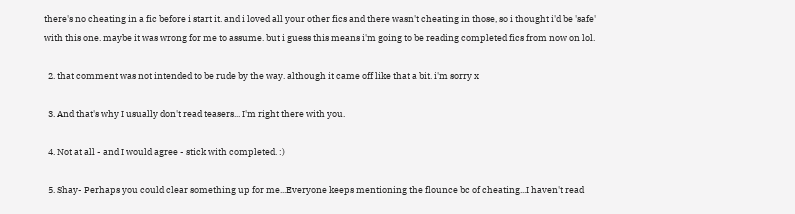there's no cheating in a fic before i start it. and i loved all your other fics and there wasn't cheating in those, so i thought i'd be 'safe' with this one. maybe it was wrong for me to assume. but i guess this means i'm going to be reading completed fics from now on lol.

  2. that comment was not intended to be rude by the way. although it came off like that a bit. i'm sorry x

  3. And that's why I usually don't read teasers... I'm right there with you.

  4. Not at all - and I would agree - stick with completed. :)

  5. Shay- Perhaps you could clear something up for me...Everyone keeps mentioning the flounce bc of cheating...I haven't read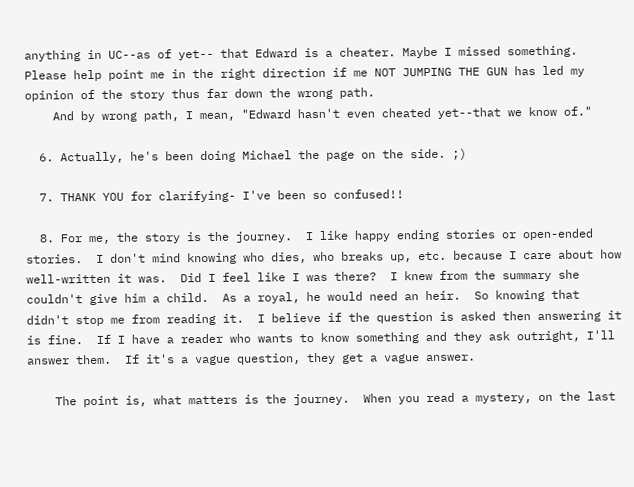anything in UC--as of yet-- that Edward is a cheater. Maybe I missed something.  Please help point me in the right direction if me NOT JUMPING THE GUN has led my opinion of the story thus far down the wrong path.
    And by wrong path, I mean, "Edward hasn't even cheated yet--that we know of."

  6. Actually, he's been doing Michael the page on the side. ;)

  7. THANK YOU for clarifying- I've been so confused!!

  8. For me, the story is the journey.  I like happy ending stories or open-ended stories.  I don't mind knowing who dies, who breaks up, etc. because I care about how well-written it was.  Did I feel like I was there?  I knew from the summary she couldn't give him a child.  As a royal, he would need an heir.  So knowing that didn't stop me from reading it.  I believe if the question is asked then answering it is fine.  If I have a reader who wants to know something and they ask outright, I'll answer them.  If it's a vague question, they get a vague answer.

    The point is, what matters is the journey.  When you read a mystery, on the last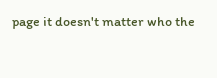page it doesn't matter who the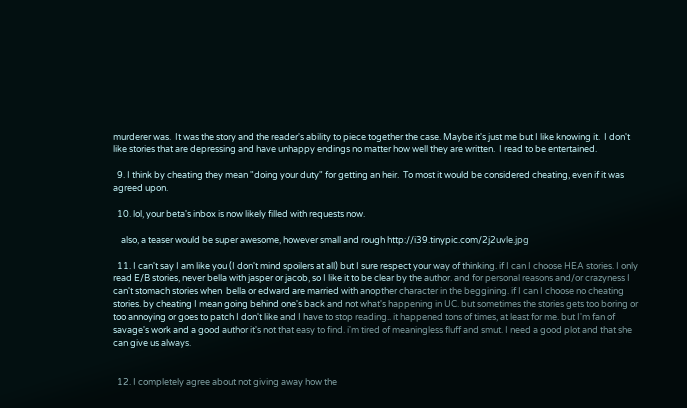murderer was.  It was the story and the reader's ability to piece together the case. Maybe it's just me but I like knowing it.  I don't like stories that are depressing and have unhappy endings no matter how well they are written.  I read to be entertained.

  9. I think by cheating they mean "doing your duty" for getting an heir.  To most it would be considered cheating, even if it was agreed upon.

  10. lol, your beta's inbox is now likely filled with requests now.

    also, a teaser would be super awesome, however small and rough http://i39.tinypic.com/2j2uvle.jpg

  11. I can't say I am like you (I don't mind spoilers at all) but I sure respect your way of thinking. if I can I choose HEA stories. I only read E/B stories, never bella with jasper or jacob, so I like it to be clear by the author. and for personal reasons and/or crazyness I can't stomach stories when  bella or edward are married with anopther character in the beggining. if I can I choose no cheating stories. by cheating I mean going behind one's back and not what's happening in UC. but sometimes the stories gets too boring or too annoying or goes to patch I don't like and I have to stop reading.. it happened tons of times, at least for me. but I'm fan of savage's work and a good author it's not that easy to find. i'm tired of meaningless fluff and smut. I need a good plot and that she can give us always.


  12. I completely agree about not giving away how the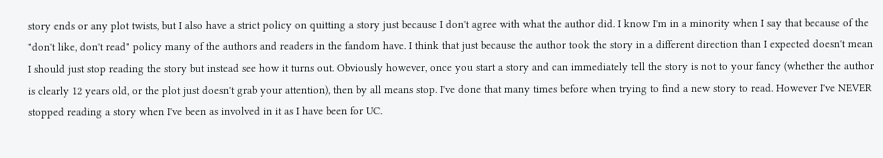story ends or any plot twists, but I also have a strict policy on quitting a story just because I don't agree with what the author did. I know I'm in a minority when I say that because of the "don't like, don't read" policy many of the authors and readers in the fandom have. I think that just because the author took the story in a different direction than I expected doesn't mean I should just stop reading the story but instead see how it turns out. Obviously however, once you start a story and can immediately tell the story is not to your fancy (whether the author is clearly 12 years old, or the plot just doesn't grab your attention), then by all means stop. I've done that many times before when trying to find a new story to read. However I've NEVER stopped reading a story when I've been as involved in it as I have been for UC.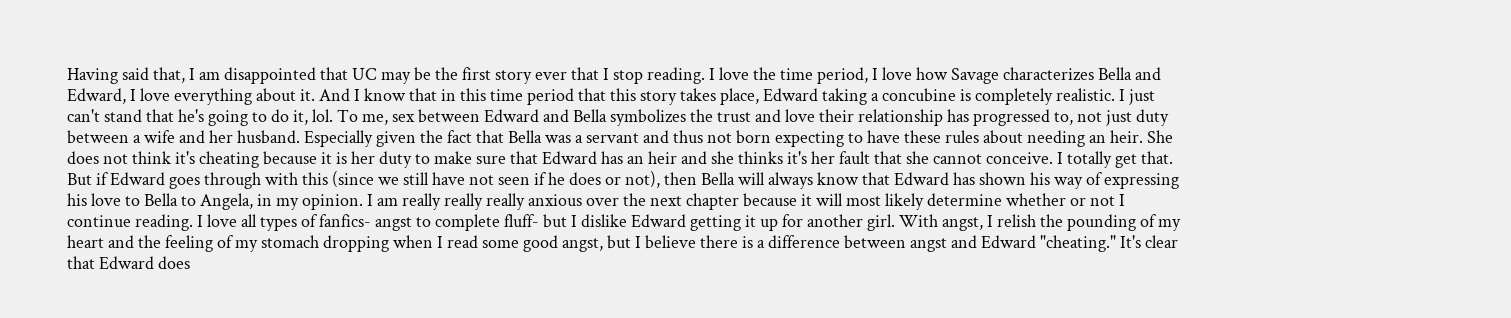Having said that, I am disappointed that UC may be the first story ever that I stop reading. I love the time period, I love how Savage characterizes Bella and Edward, I love everything about it. And I know that in this time period that this story takes place, Edward taking a concubine is completely realistic. I just can't stand that he's going to do it, lol. To me, sex between Edward and Bella symbolizes the trust and love their relationship has progressed to, not just duty between a wife and her husband. Especially given the fact that Bella was a servant and thus not born expecting to have these rules about needing an heir. She does not think it's cheating because it is her duty to make sure that Edward has an heir and she thinks it's her fault that she cannot conceive. I totally get that. But if Edward goes through with this (since we still have not seen if he does or not), then Bella will always know that Edward has shown his way of expressing his love to Bella to Angela, in my opinion. I am really really really anxious over the next chapter because it will most likely determine whether or not I continue reading. I love all types of fanfics- angst to complete fluff- but I dislike Edward getting it up for another girl. With angst, I relish the pounding of my heart and the feeling of my stomach dropping when I read some good angst, but I believe there is a difference between angst and Edward "cheating." It's clear that Edward does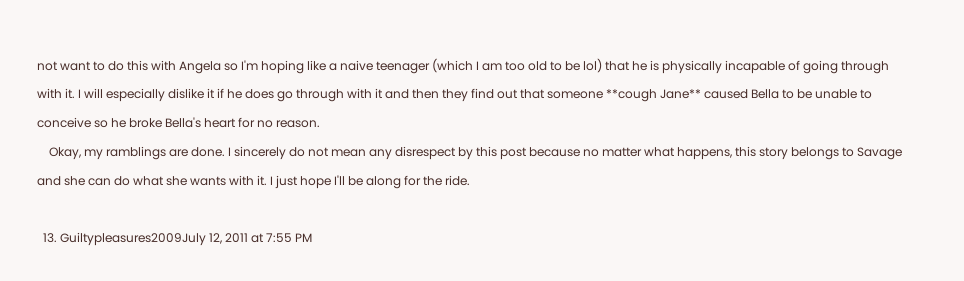not want to do this with Angela so I'm hoping like a naive teenager (which I am too old to be lol) that he is physically incapable of going through with it. I will especially dislike it if he does go through with it and then they find out that someone **cough Jane** caused Bella to be unable to conceive so he broke Bella's heart for no reason.
    Okay, my ramblings are done. I sincerely do not mean any disrespect by this post because no matter what happens, this story belongs to Savage and she can do what she wants with it. I just hope I'll be along for the ride.

  13. Guiltypleasures2009July 12, 2011 at 7:55 PM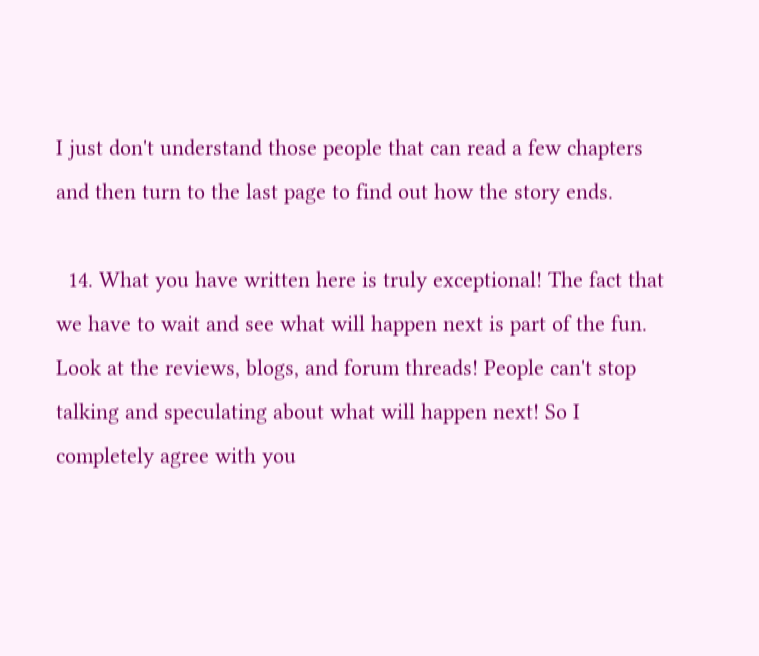I just don't understand those people that can read a few chapters and then turn to the last page to find out how the story ends.

  14. What you have written here is truly exceptional! The fact that we have to wait and see what will happen next is part of the fun. Look at the reviews, blogs, and forum threads! People can't stop talking and speculating about what will happen next! So I completely agree with you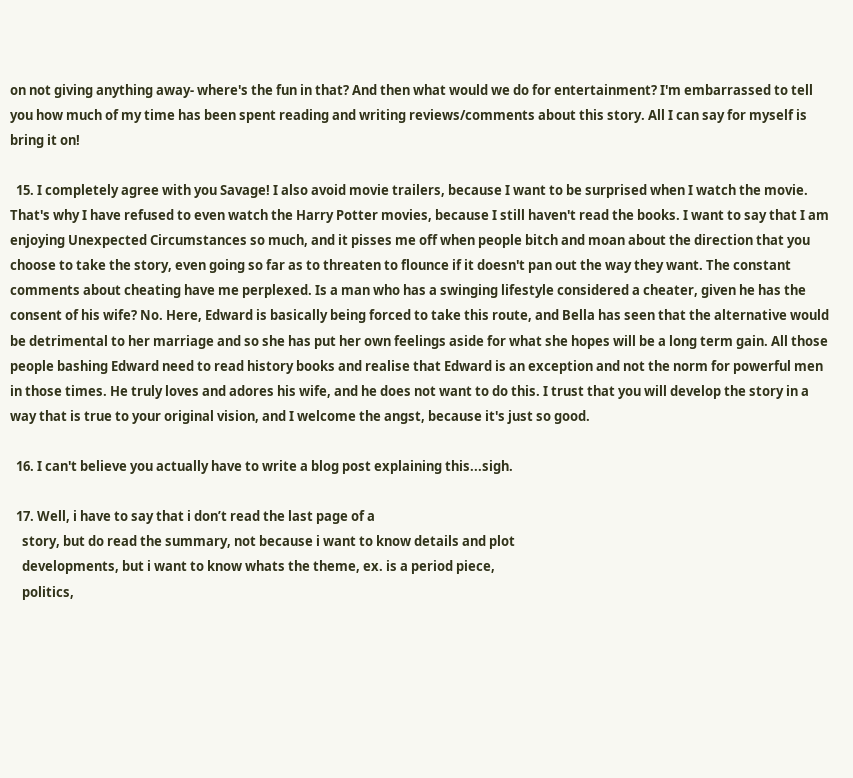on not giving anything away- where's the fun in that? And then what would we do for entertainment? I'm embarrassed to tell you how much of my time has been spent reading and writing reviews/comments about this story. All I can say for myself is bring it on!

  15. I completely agree with you Savage! I also avoid movie trailers, because I want to be surprised when I watch the movie. That's why I have refused to even watch the Harry Potter movies, because I still haven't read the books. I want to say that I am enjoying Unexpected Circumstances so much, and it pisses me off when people bitch and moan about the direction that you choose to take the story, even going so far as to threaten to flounce if it doesn't pan out the way they want. The constant comments about cheating have me perplexed. Is a man who has a swinging lifestyle considered a cheater, given he has the consent of his wife? No. Here, Edward is basically being forced to take this route, and Bella has seen that the alternative would be detrimental to her marriage and so she has put her own feelings aside for what she hopes will be a long term gain. All those people bashing Edward need to read history books and realise that Edward is an exception and not the norm for powerful men in those times. He truly loves and adores his wife, and he does not want to do this. I trust that you will develop the story in a way that is true to your original vision, and I welcome the angst, because it's just so good.

  16. I can't believe you actually have to write a blog post explaining this...sigh.

  17. Well, i have to say that i don’t read the last page of a
    story, but do read the summary, not because i want to know details and plot
    developments, but i want to know whats the theme, ex. is a period piece,
    politics,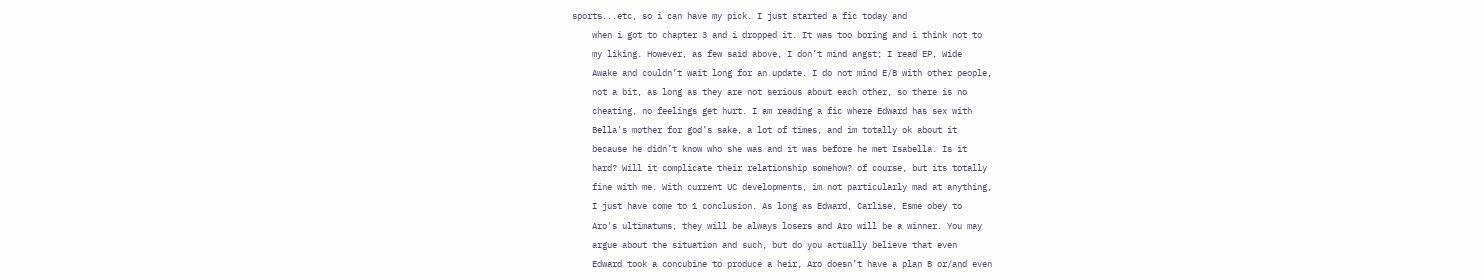sports...etc, so i can have my pick. I just started a fic today and
    when i got to chapter 3 and i dropped it. It was too boring and i think not to
    my liking. However, as few said above, I don’t mind angst; I read EP, Wide
    Awake and couldn’t wait long for an update. I do not mind E/B with other people,
    not a bit, as long as they are not serious about each other, so there is no
    cheating, no feelings get hurt. I am reading a fic where Edward has sex with
    Bella's mother for god’s sake, a lot of times, and im totally ok about it
    because he didn’t know who she was and it was before he met Isabella. Is it
    hard? Will it complicate their relationship somehow? of course, but its totally
    fine with me. With current UC developments, im not particularly mad at anything,
    I just have come to 1 conclusion. As long as Edward, Carlise, Esme obey to
    Aro's ultimatums, they will be always losers and Aro will be a winner. You may
    argue about the situation and such, but do you actually believe that even
    Edward took a concubine to produce a heir, Aro doesn’t have a plan B or/and even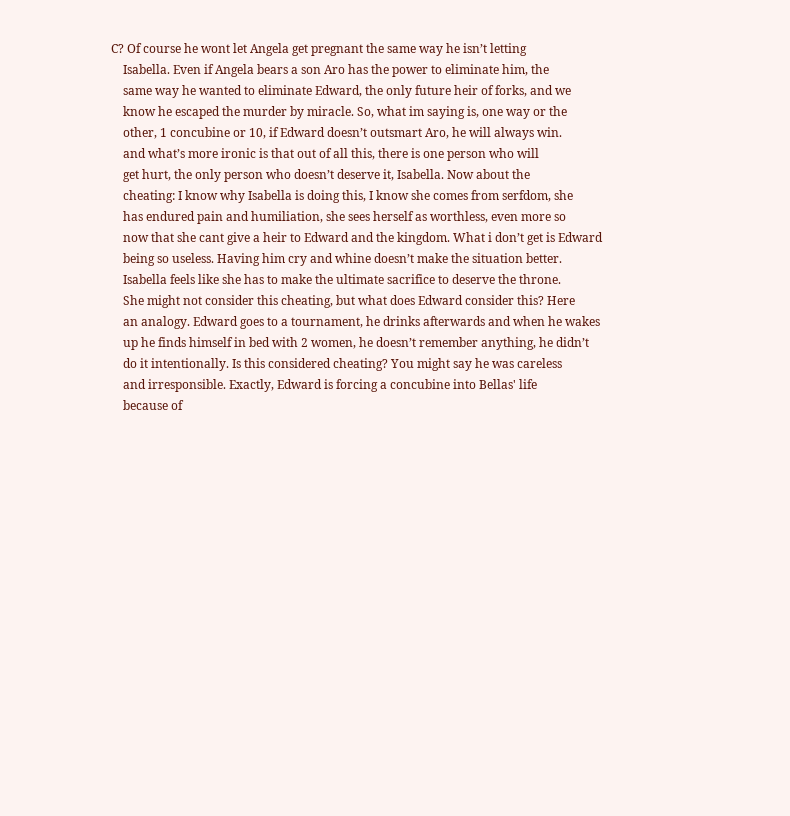C? Of course he wont let Angela get pregnant the same way he isn’t letting
    Isabella. Even if Angela bears a son Aro has the power to eliminate him, the
    same way he wanted to eliminate Edward, the only future heir of forks, and we
    know he escaped the murder by miracle. So, what im saying is, one way or the
    other, 1 concubine or 10, if Edward doesn’t outsmart Aro, he will always win.
    and what’s more ironic is that out of all this, there is one person who will
    get hurt, the only person who doesn’t deserve it, Isabella. Now about the
    cheating: I know why Isabella is doing this, I know she comes from serfdom, she
    has endured pain and humiliation, she sees herself as worthless, even more so
    now that she cant give a heir to Edward and the kingdom. What i don’t get is Edward
    being so useless. Having him cry and whine doesn’t make the situation better.
    Isabella feels like she has to make the ultimate sacrifice to deserve the throne.
    She might not consider this cheating, but what does Edward consider this? Here
    an analogy. Edward goes to a tournament, he drinks afterwards and when he wakes
    up he finds himself in bed with 2 women, he doesn’t remember anything, he didn’t
    do it intentionally. Is this considered cheating? You might say he was careless
    and irresponsible. Exactly, Edward is forcing a concubine into Bellas' life
    because of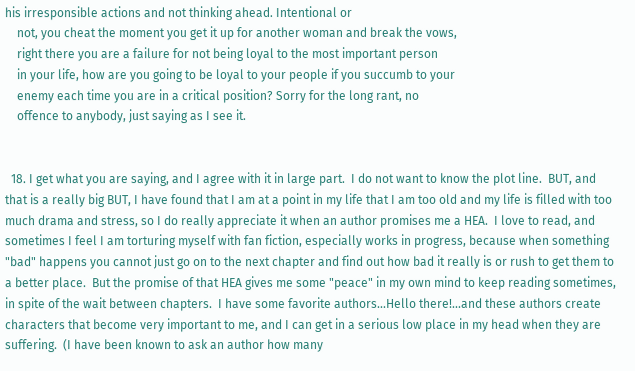his irresponsible actions and not thinking ahead. Intentional or
    not, you cheat the moment you get it up for another woman and break the vows,
    right there you are a failure for not being loyal to the most important person
    in your life, how are you going to be loyal to your people if you succumb to your
    enemy each time you are in a critical position? Sorry for the long rant, no
    offence to anybody, just saying as I see it.


  18. I get what you are saying, and I agree with it in large part.  I do not want to know the plot line.  BUT, and that is a really big BUT, I have found that I am at a point in my life that I am too old and my life is filled with too much drama and stress, so I do really appreciate it when an author promises me a HEA.  I love to read, and sometimes I feel I am torturing myself with fan fiction, especially works in progress, because when something "bad" happens you cannot just go on to the next chapter and find out how bad it really is or rush to get them to a better place.  But the promise of that HEA gives me some "peace" in my own mind to keep reading sometimes, in spite of the wait between chapters.  I have some favorite authors...Hello there!...and these authors create characters that become very important to me, and I can get in a serious low place in my head when they are suffering.  (I have been known to ask an author how many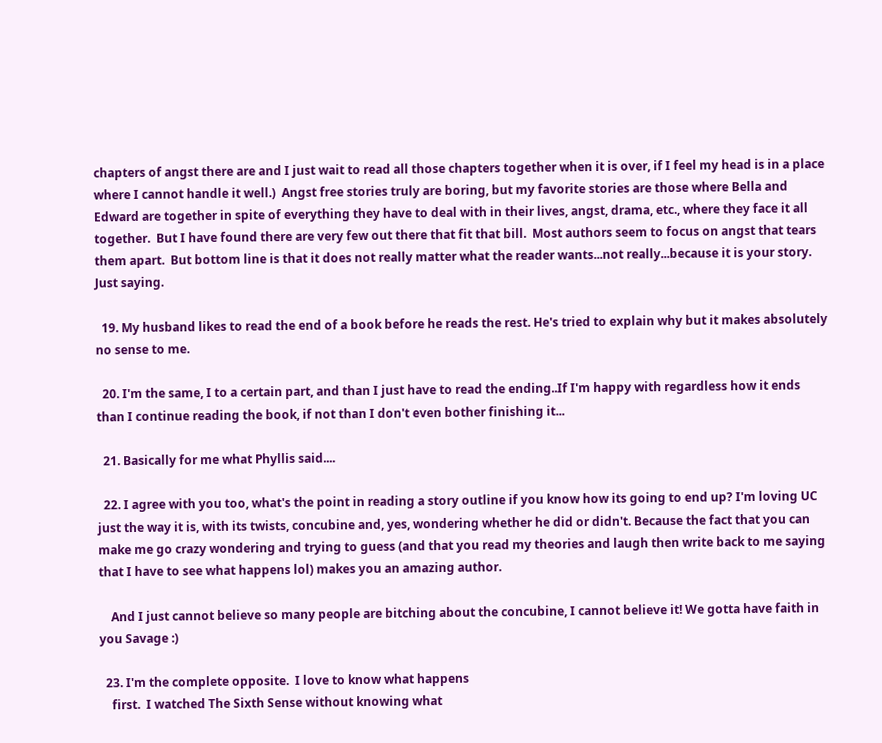chapters of angst there are and I just wait to read all those chapters together when it is over, if I feel my head is in a place where I cannot handle it well.)  Angst free stories truly are boring, but my favorite stories are those where Bella and Edward are together in spite of everything they have to deal with in their lives, angst, drama, etc., where they face it all together.  But I have found there are very few out there that fit that bill.  Most authors seem to focus on angst that tears them apart.  But bottom line is that it does not really matter what the reader wants...not really...because it is your story.  Just saying.

  19. My husband likes to read the end of a book before he reads the rest. He's tried to explain why but it makes absolutely no sense to me.

  20. I'm the same, I to a certain part, and than I just have to read the ending..If I'm happy with regardless how it ends than I continue reading the book, if not than I don't even bother finishing it...

  21. Basically for me what Phyllis said....

  22. I agree with you too, what's the point in reading a story outline if you know how its going to end up? I'm loving UC just the way it is, with its twists, concubine and, yes, wondering whether he did or didn't. Because the fact that you can make me go crazy wondering and trying to guess (and that you read my theories and laugh then write back to me saying that I have to see what happens lol) makes you an amazing author.

    And I just cannot believe so many people are bitching about the concubine, I cannot believe it! We gotta have faith in you Savage :)

  23. I'm the complete opposite.  I love to know what happens
    first.  I watched The Sixth Sense without knowing what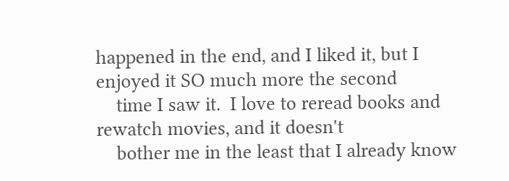happened in the end, and I liked it, but I enjoyed it SO much more the second
    time I saw it.  I love to reread books and rewatch movies, and it doesn't
    bother me in the least that I already know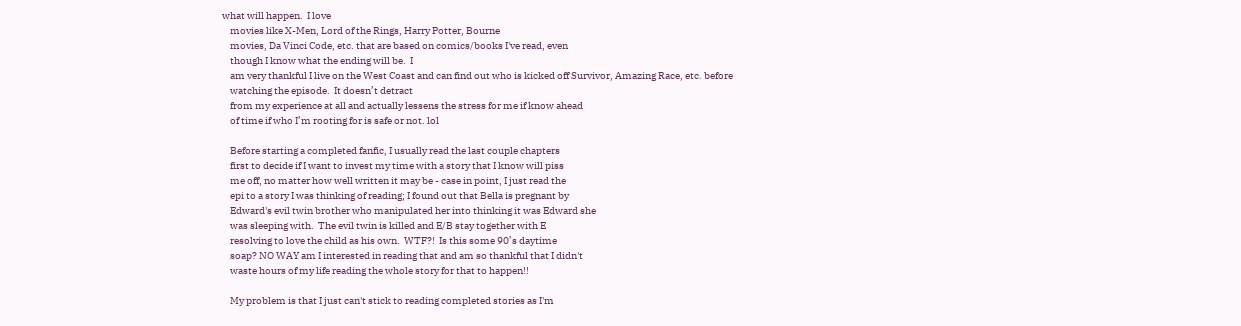what will happen.  I love
    movies like X-Men, Lord of the Rings, Harry Potter, Bourne
    movies, Da Vinci Code, etc. that are based on comics/books I've read, even
    though I know what the ending will be.  I
    am very thankful I live on the West Coast and can find out who is kicked off Survivor, Amazing Race, etc. before
    watching the episode.  It doesn’t detract
    from my experience at all and actually lessens the stress for me if know ahead
    of time if who I’m rooting for is safe or not. lol

    Before starting a completed fanfic, I usually read the last couple chapters
    first to decide if I want to invest my time with a story that I know will piss
    me off, no matter how well written it may be - case in point, I just read the
    epi to a story I was thinking of reading; I found out that Bella is pregnant by
    Edward's evil twin brother who manipulated her into thinking it was Edward she
    was sleeping with.  The evil twin is killed and E/B stay together with E
    resolving to love the child as his own.  WTF?!  Is this some 90’s daytime
    soap? NO WAY am I interested in reading that and am so thankful that I didn't
    waste hours of my life reading the whole story for that to happen!!

    My problem is that I just can't stick to reading completed stories as I'm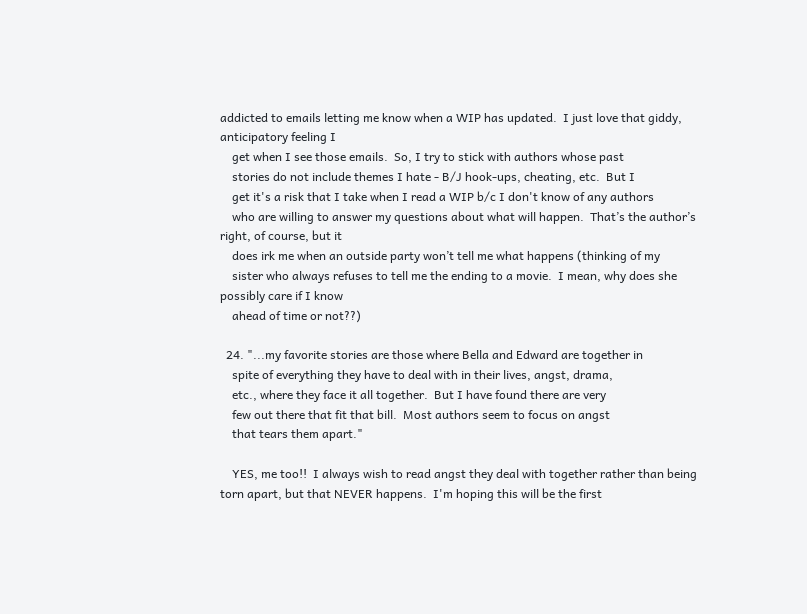addicted to emails letting me know when a WIP has updated.  I just love that giddy, anticipatory feeling I
    get when I see those emails.  So, I try to stick with authors whose past
    stories do not include themes I hate - B/J hook-ups, cheating, etc.  But I
    get it's a risk that I take when I read a WIP b/c I don't know of any authors
    who are willing to answer my questions about what will happen.  That’s the author’s right, of course, but it
    does irk me when an outside party won’t tell me what happens (thinking of my
    sister who always refuses to tell me the ending to a movie.  I mean, why does she possibly care if I know
    ahead of time or not??)

  24. "...my favorite stories are those where Bella and Edward are together in
    spite of everything they have to deal with in their lives, angst, drama,
    etc., where they face it all together.  But I have found there are very
    few out there that fit that bill.  Most authors seem to focus on angst
    that tears them apart."

    YES, me too!!  I always wish to read angst they deal with together rather than being torn apart, but that NEVER happens.  I'm hoping this will be the first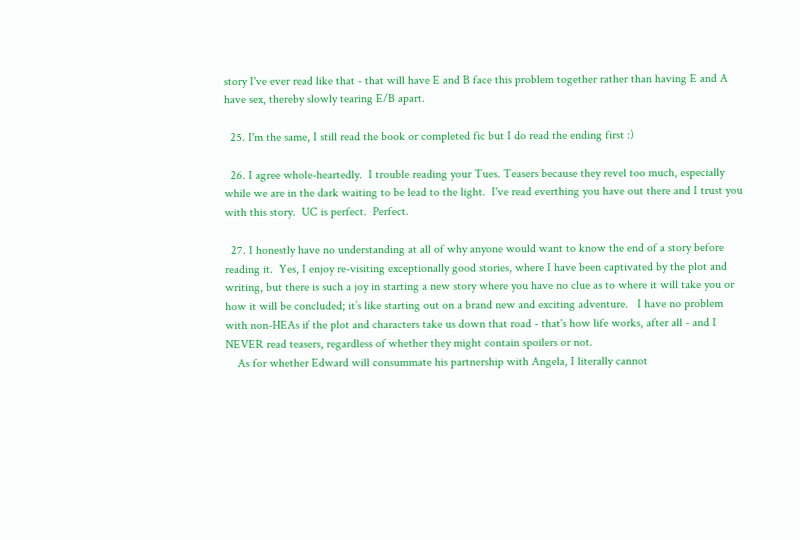story I've ever read like that - that will have E and B face this problem together rather than having E and A have sex, thereby slowly tearing E/B apart.

  25. I'm the same, I still read the book or completed fic but I do read the ending first :)

  26. I agree whole-heartedly.  I trouble reading your Tues. Teasers because they revel too much, especially while we are in the dark waiting to be lead to the light.  I've read everthing you have out there and I trust you with this story.  UC is perfect.  Perfect.

  27. I honestly have no understanding at all of why anyone would want to know the end of a story before reading it.  Yes, I enjoy re-visiting exceptionally good stories, where I have been captivated by the plot and writing, but there is such a joy in starting a new story where you have no clue as to where it will take you or how it will be concluded; it’s like starting out on a brand new and exciting adventure.   I have no problem with non-HEAs if the plot and characters take us down that road - that's how life works, after all - and I NEVER read teasers, regardless of whether they might contain spoilers or not.
    As for whether Edward will consummate his partnership with Angela, I literally cannot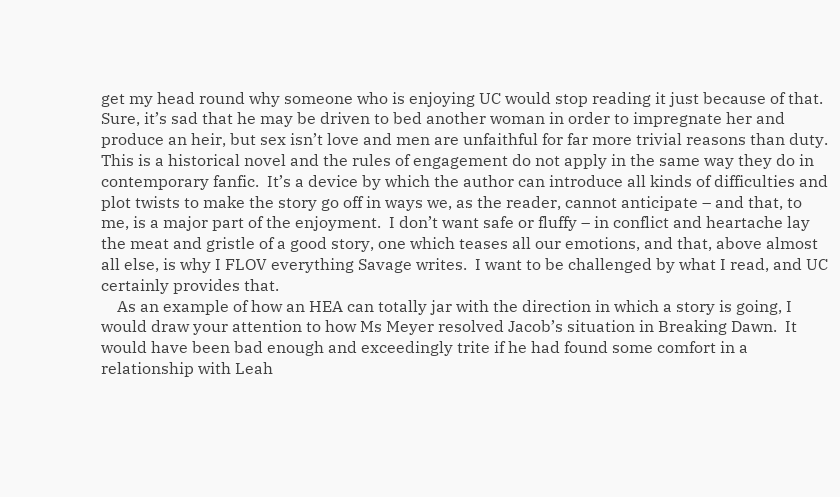get my head round why someone who is enjoying UC would stop reading it just because of that.  Sure, it’s sad that he may be driven to bed another woman in order to impregnate her and produce an heir, but sex isn’t love and men are unfaithful for far more trivial reasons than duty.  This is a historical novel and the rules of engagement do not apply in the same way they do in contemporary fanfic.  It’s a device by which the author can introduce all kinds of difficulties and plot twists to make the story go off in ways we, as the reader, cannot anticipate – and that, to me, is a major part of the enjoyment.  I don’t want safe or fluffy – in conflict and heartache lay the meat and gristle of a good story, one which teases all our emotions, and that, above almost all else, is why I FLOV everything Savage writes.  I want to be challenged by what I read, and UC certainly provides that.
    As an example of how an HEA can totally jar with the direction in which a story is going, I would draw your attention to how Ms Meyer resolved Jacob’s situation in Breaking Dawn.  It would have been bad enough and exceedingly trite if he had found some comfort in a relationship with Leah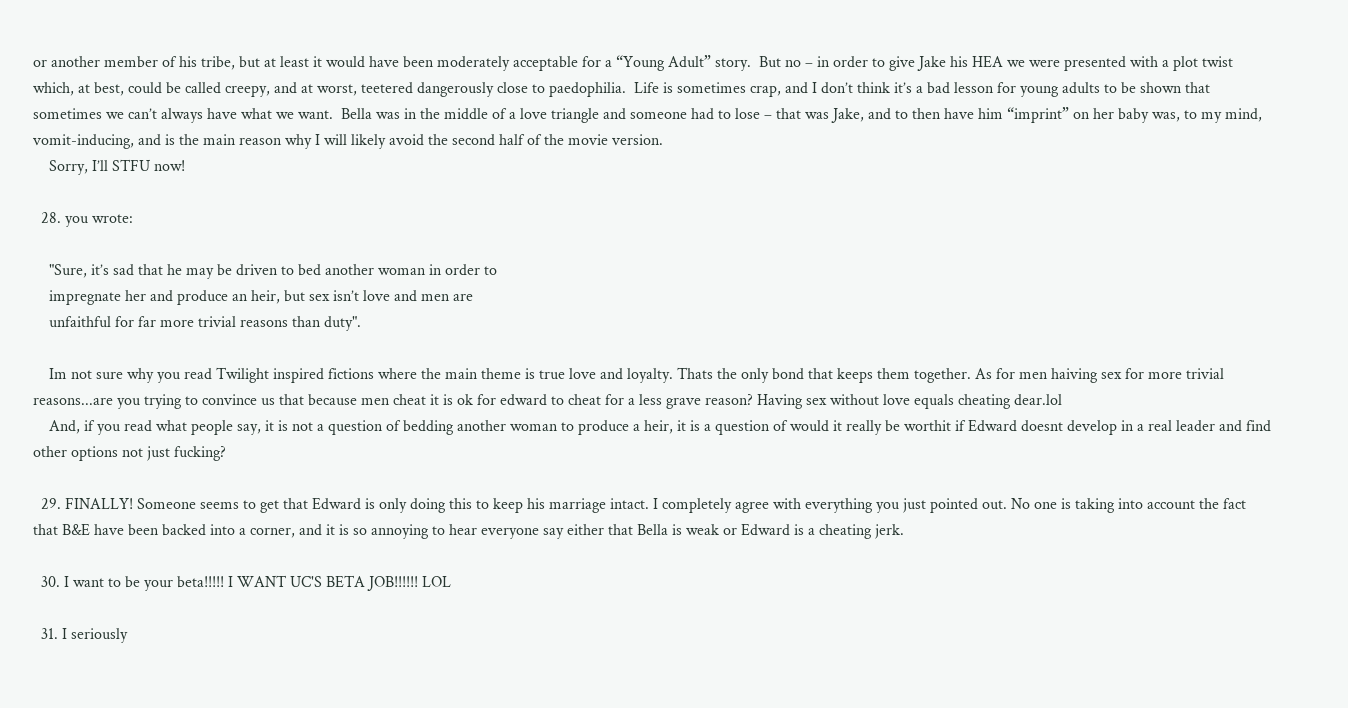or another member of his tribe, but at least it would have been moderately acceptable for a “Young Adult” story.  But no – in order to give Jake his HEA we were presented with a plot twist which, at best, could be called creepy, and at worst, teetered dangerously close to paedophilia.  Life is sometimes crap, and I don’t think it’s a bad lesson for young adults to be shown that sometimes we can’t always have what we want.  Bella was in the middle of a love triangle and someone had to lose – that was Jake, and to then have him “imprint” on her baby was, to my mind, vomit-inducing, and is the main reason why I will likely avoid the second half of the movie version.
    Sorry, I’ll STFU now!

  28. you wrote:

    "Sure, it’s sad that he may be driven to bed another woman in order to
    impregnate her and produce an heir, but sex isn’t love and men are
    unfaithful for far more trivial reasons than duty".

    Im not sure why you read Twilight inspired fictions where the main theme is true love and loyalty. Thats the only bond that keeps them together. As for men haiving sex for more trivial reasons...are you trying to convince us that because men cheat it is ok for edward to cheat for a less grave reason? Having sex without love equals cheating dear.lol
    And, if you read what people say, it is not a question of bedding another woman to produce a heir, it is a question of would it really be worthit if Edward doesnt develop in a real leader and find other options not just fucking?

  29. FINALLY! Someone seems to get that Edward is only doing this to keep his marriage intact. I completely agree with everything you just pointed out. No one is taking into account the fact that B&E have been backed into a corner, and it is so annoying to hear everyone say either that Bella is weak or Edward is a cheating jerk.

  30. I want to be your beta!!!!! I WANT UC'S BETA JOB!!!!!! LOL

  31. I seriously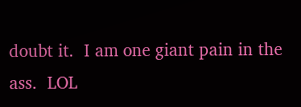doubt it.  I am one giant pain in the ass.  LOL